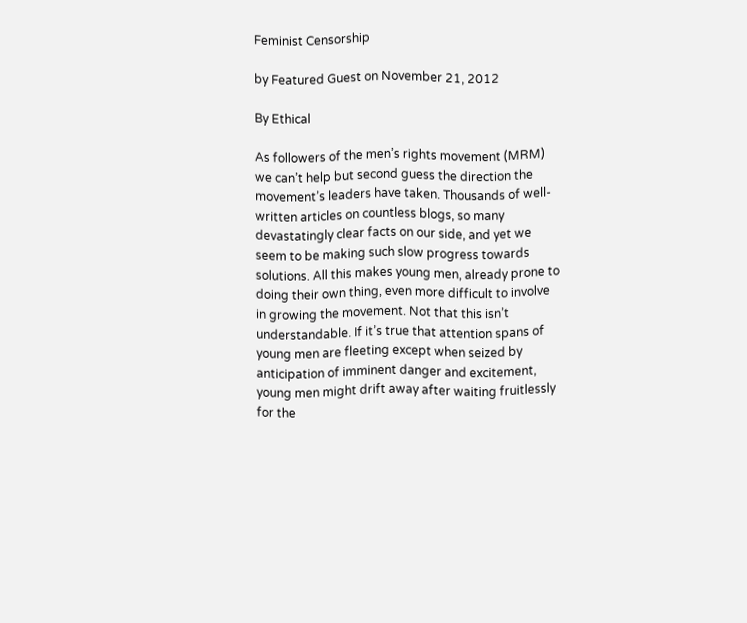Feminist Censorship

by Featured Guest on November 21, 2012

By Ethical

As followers of the men’s rights movement (MRM) we can’t help but second guess the direction the movement’s leaders have taken. Thousands of well-written articles on countless blogs, so many devastatingly clear facts on our side, and yet we seem to be making such slow progress towards solutions. All this makes young men, already prone to doing their own thing, even more difficult to involve in growing the movement. Not that this isn’t understandable. If it’s true that attention spans of young men are fleeting except when seized by anticipation of imminent danger and excitement, young men might drift away after waiting fruitlessly for the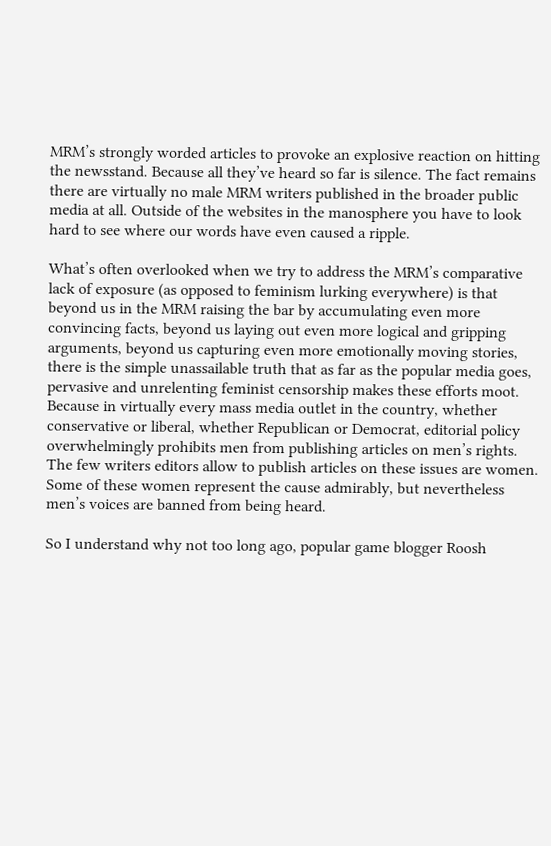MRM’s strongly worded articles to provoke an explosive reaction on hitting the newsstand. Because all they’ve heard so far is silence. The fact remains there are virtually no male MRM writers published in the broader public media at all. Outside of the websites in the manosphere you have to look hard to see where our words have even caused a ripple.

What’s often overlooked when we try to address the MRM’s comparative lack of exposure (as opposed to feminism lurking everywhere) is that beyond us in the MRM raising the bar by accumulating even more convincing facts, beyond us laying out even more logical and gripping arguments, beyond us capturing even more emotionally moving stories, there is the simple unassailable truth that as far as the popular media goes, pervasive and unrelenting feminist censorship makes these efforts moot. Because in virtually every mass media outlet in the country, whether conservative or liberal, whether Republican or Democrat, editorial policy overwhelmingly prohibits men from publishing articles on men’s rights. The few writers editors allow to publish articles on these issues are women. Some of these women represent the cause admirably, but nevertheless men’s voices are banned from being heard.

So I understand why not too long ago, popular game blogger Roosh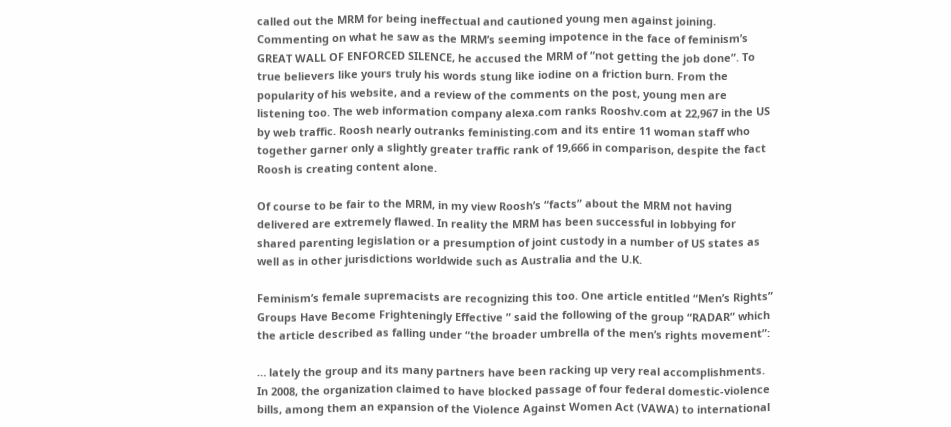called out the MRM for being ineffectual and cautioned young men against joining. Commenting on what he saw as the MRM’s seeming impotence in the face of feminism’s GREAT WALL OF ENFORCED SILENCE, he accused the MRM of “not getting the job done”. To true believers like yours truly his words stung like iodine on a friction burn. From the popularity of his website, and a review of the comments on the post, young men are listening too. The web information company alexa.com ranks Rooshv.com at 22,967 in the US by web traffic. Roosh nearly outranks feministing.com and its entire 11 woman staff who together garner only a slightly greater traffic rank of 19,666 in comparison, despite the fact Roosh is creating content alone.

Of course to be fair to the MRM, in my view Roosh’s “facts” about the MRM not having delivered are extremely flawed. In reality the MRM has been successful in lobbying for shared parenting legislation or a presumption of joint custody in a number of US states as well as in other jurisdictions worldwide such as Australia and the U.K.

Feminism’s female supremacists are recognizing this too. One article entitled “Men’s Rights” Groups Have Become Frighteningly Effective ” said the following of the group “RADAR” which the article described as falling under “the broader umbrella of the men’s rights movement”:

… lately the group and its many partners have been racking up very real accomplishments. In 2008, the organization claimed to have blocked passage of four federal domestic-violence bills, among them an expansion of the Violence Against Women Act (VAWA) to international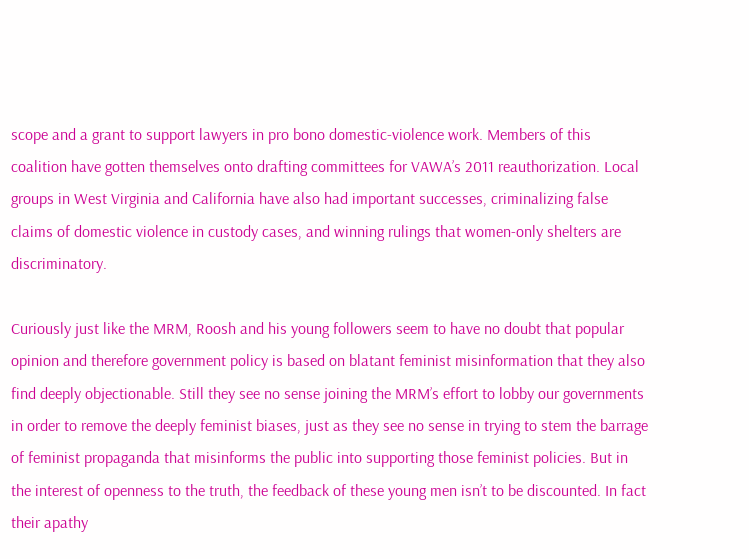scope and a grant to support lawyers in pro bono domestic-violence work. Members of this coalition have gotten themselves onto drafting committees for VAWA’s 2011 reauthorization. Local groups in West Virginia and California have also had important successes, criminalizing false claims of domestic violence in custody cases, and winning rulings that women-only shelters are discriminatory.

Curiously just like the MRM, Roosh and his young followers seem to have no doubt that popular opinion and therefore government policy is based on blatant feminist misinformation that they also find deeply objectionable. Still they see no sense joining the MRM’s effort to lobby our governments in order to remove the deeply feminist biases, just as they see no sense in trying to stem the barrage of feminist propaganda that misinforms the public into supporting those feminist policies. But in the interest of openness to the truth, the feedback of these young men isn’t to be discounted. In fact their apathy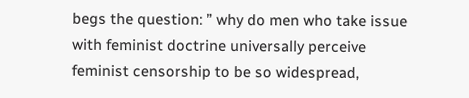begs the question: ” why do men who take issue with feminist doctrine universally perceive feminist censorship to be so widespread,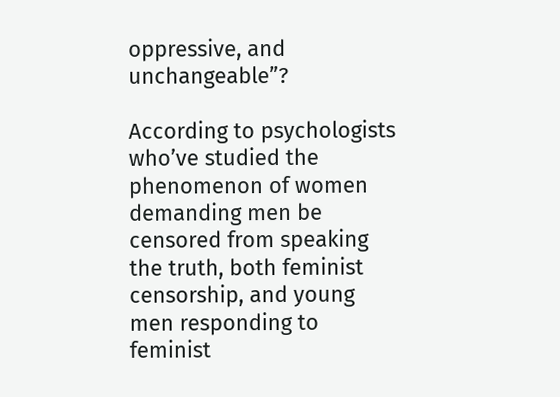oppressive, and unchangeable”?

According to psychologists who’ve studied the phenomenon of women demanding men be censored from speaking the truth, both feminist censorship, and young men responding to feminist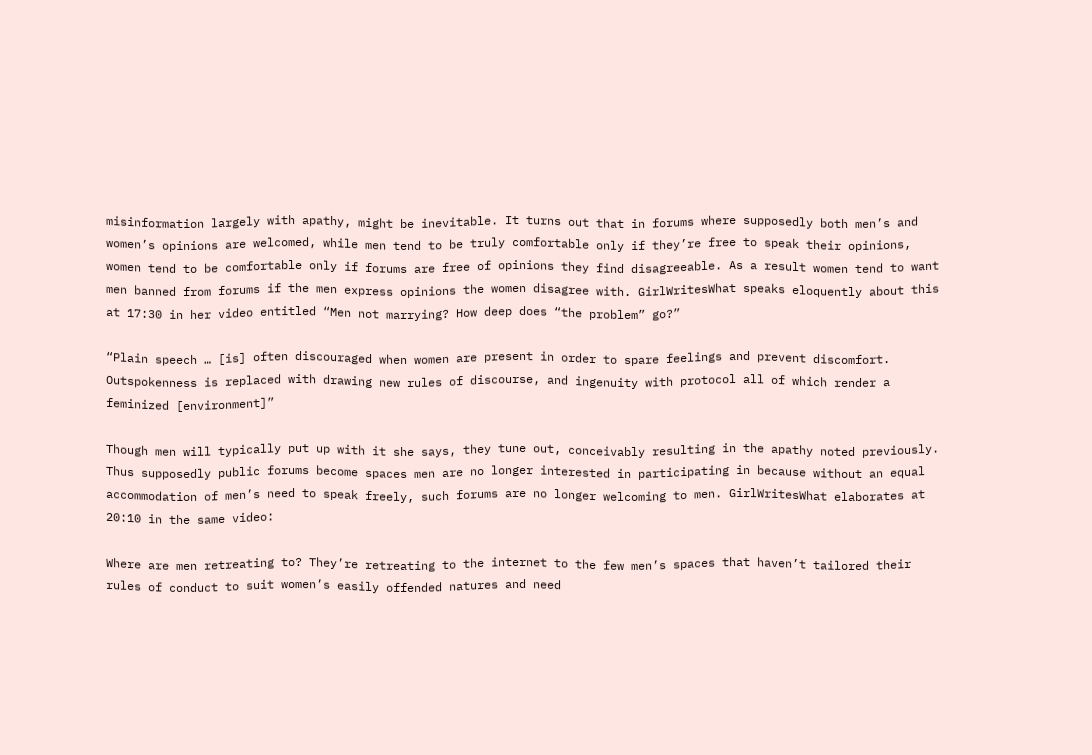misinformation largely with apathy, might be inevitable. It turns out that in forums where supposedly both men’s and women’s opinions are welcomed, while men tend to be truly comfortable only if they’re free to speak their opinions, women tend to be comfortable only if forums are free of opinions they find disagreeable. As a result women tend to want men banned from forums if the men express opinions the women disagree with. GirlWritesWhat speaks eloquently about this at 17:30 in her video entitled “Men not marrying? How deep does “the problem” go?”

“Plain speech … [is] often discouraged when women are present in order to spare feelings and prevent discomfort. Outspokenness is replaced with drawing new rules of discourse, and ingenuity with protocol all of which render a feminized [environment]”

Though men will typically put up with it she says, they tune out, conceivably resulting in the apathy noted previously. Thus supposedly public forums become spaces men are no longer interested in participating in because without an equal accommodation of men’s need to speak freely, such forums are no longer welcoming to men. GirlWritesWhat elaborates at 20:10 in the same video:

Where are men retreating to? They’re retreating to the internet to the few men’s spaces that haven’t tailored their rules of conduct to suit women’s easily offended natures and need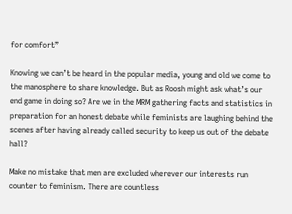for comfort”

Knowing we can’t be heard in the popular media, young and old we come to the manosphere to share knowledge. But as Roosh might ask what’s our end game in doing so? Are we in the MRM gathering facts and statistics in preparation for an honest debate while feminists are laughing behind the scenes after having already called security to keep us out of the debate hall?

Make no mistake that men are excluded wherever our interests run counter to feminism. There are countless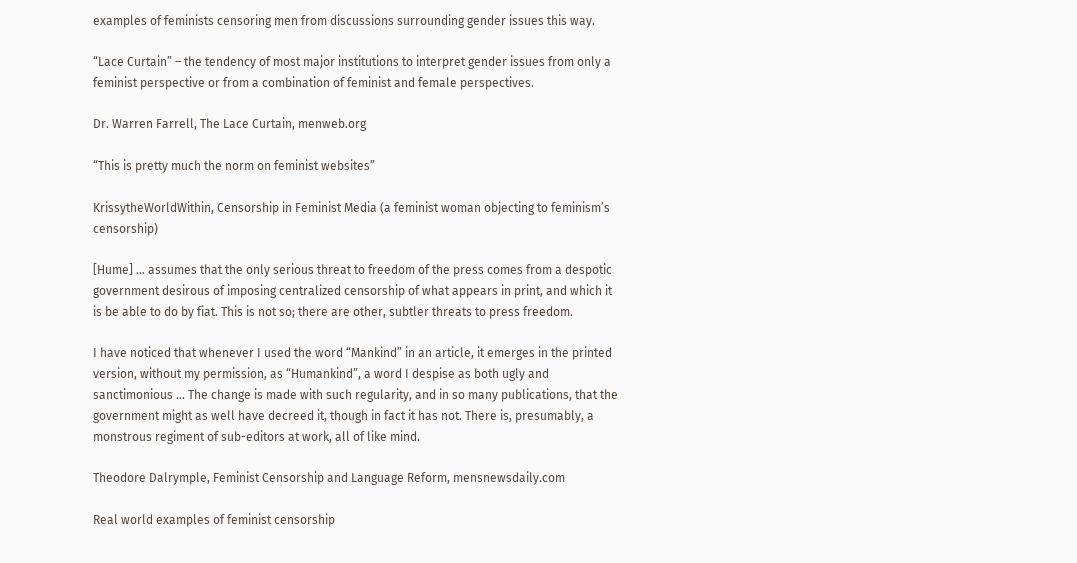examples of feminists censoring men from discussions surrounding gender issues this way.

“Lace Curtain” – the tendency of most major institutions to interpret gender issues from only a feminist perspective or from a combination of feminist and female perspectives.

Dr. Warren Farrell, The Lace Curtain, menweb.org

“This is pretty much the norm on feminist websites”

KrissytheWorldWithin, Censorship in Feminist Media (a feminist woman objecting to feminism’s censorship)

[Hume] … assumes that the only serious threat to freedom of the press comes from a despotic government desirous of imposing centralized censorship of what appears in print, and which it is be able to do by fiat. This is not so; there are other, subtler threats to press freedom.

I have noticed that whenever I used the word “Mankind” in an article, it emerges in the printed version, without my permission, as “Humankind”, a word I despise as both ugly and sanctimonious … The change is made with such regularity, and in so many publications, that the government might as well have decreed it, though in fact it has not. There is, presumably, a monstrous regiment of sub-editors at work, all of like mind.

Theodore Dalrymple, Feminist Censorship and Language Reform, mensnewsdaily.com

Real world examples of feminist censorship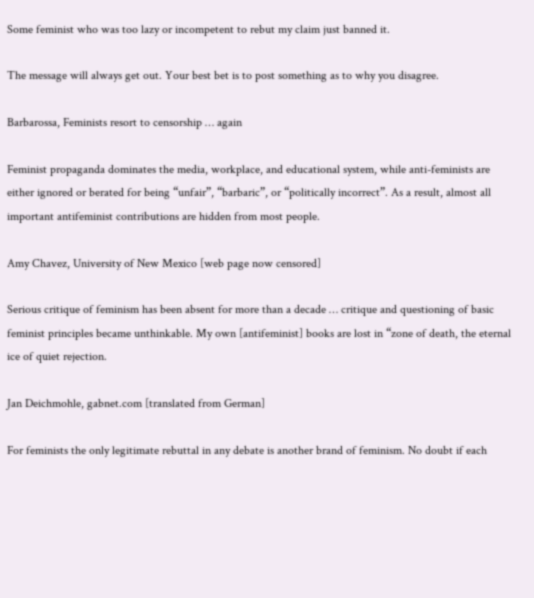Some feminist who was too lazy or incompetent to rebut my claim just banned it.

The message will always get out. Your best bet is to post something as to why you disagree.

Barbarossa, Feminists resort to censorship … again

Feminist propaganda dominates the media, workplace, and educational system, while anti-feminists are either ignored or berated for being “unfair”, “barbaric”, or “politically incorrect”. As a result, almost all important antifeminist contributions are hidden from most people.

Amy Chavez, University of New Mexico [web page now censored]

Serious critique of feminism has been absent for more than a decade … critique and questioning of basic feminist principles became unthinkable. My own [antifeminist] books are lost in “zone of death, the eternal ice of quiet rejection.

Jan Deichmohle, gabnet.com [translated from German]

For feminists the only legitimate rebuttal in any debate is another brand of feminism. No doubt if each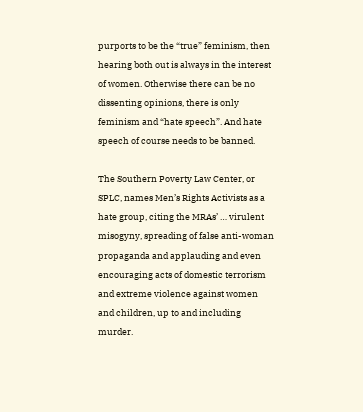purports to be the “true” feminism, then hearing both out is always in the interest of women. Otherwise there can be no dissenting opinions, there is only feminism and “hate speech”. And hate speech of course needs to be banned.

The Southern Poverty Law Center, or SPLC, names Men’s Rights Activists as a hate group, citing the MRAs’ … virulent misogyny, spreading of false anti-woman propaganda and applauding and even encouraging acts of domestic terrorism and extreme violence against women and children, up to and including murder.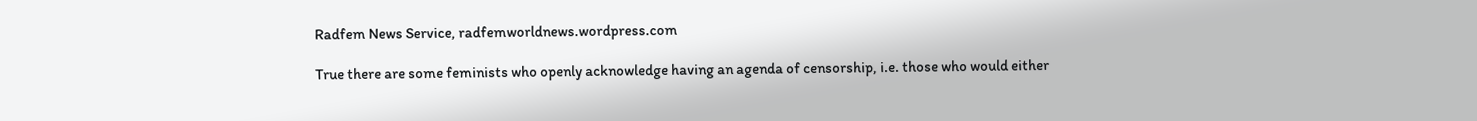Radfem News Service, radfemworldnews.wordpress.com

True there are some feminists who openly acknowledge having an agenda of censorship, i.e. those who would either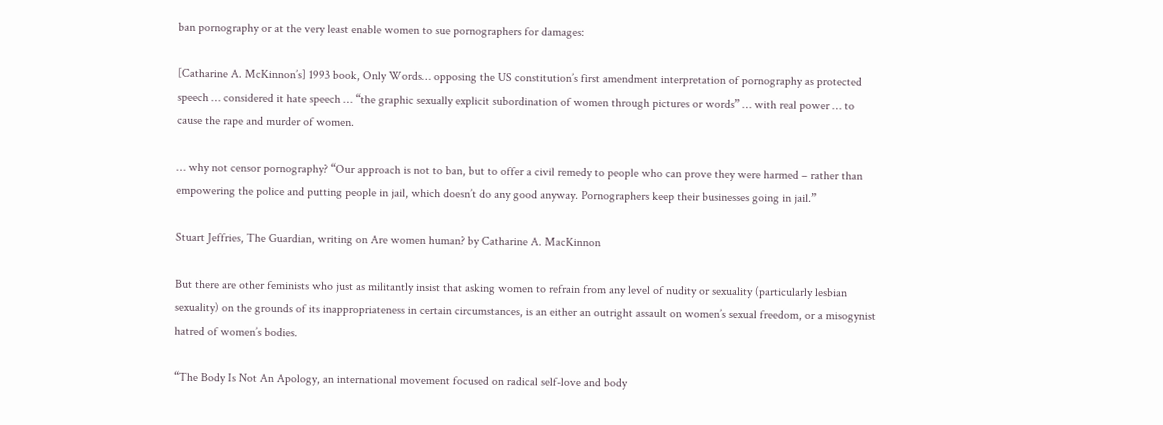ban pornography or at the very least enable women to sue pornographers for damages:

[Catharine A. McKinnon’s] 1993 book, Only Words… opposing the US constitution’s first amendment interpretation of pornography as protected speech … considered it hate speech … “the graphic sexually explicit subordination of women through pictures or words” … with real power … to cause the rape and murder of women.

… why not censor pornography? “Our approach is not to ban, but to offer a civil remedy to people who can prove they were harmed – rather than empowering the police and putting people in jail, which doesn’t do any good anyway. Pornographers keep their businesses going in jail.”

Stuart Jeffries, The Guardian, writing on Are women human? by Catharine A. MacKinnon

But there are other feminists who just as militantly insist that asking women to refrain from any level of nudity or sexuality (particularly lesbian sexuality) on the grounds of its inappropriateness in certain circumstances, is an either an outright assault on women’s sexual freedom, or a misogynist hatred of women’s bodies.

“The Body Is Not An Apology, an international movement focused on radical self-love and body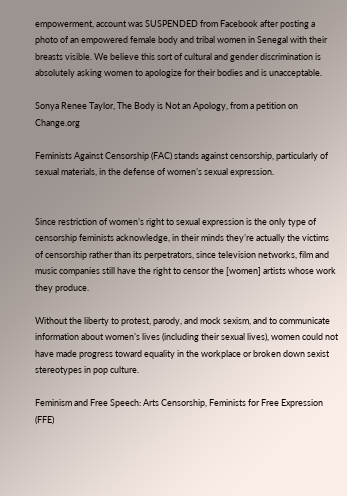empowerment, account was SUSPENDED from Facebook after posting a photo of an empowered female body and tribal women in Senegal with their breasts visible. We believe this sort of cultural and gender discrimination is absolutely asking women to apologize for their bodies and is unacceptable.

Sonya Renee Taylor, The Body is Not an Apology, from a petition on Change.org

Feminists Against Censorship (FAC) stands against censorship, particularly of sexual materials, in the defense of women’s sexual expression.


Since restriction of women’s right to sexual expression is the only type of censorship feminists acknowledge, in their minds they’re actually the victims of censorship rather than its perpetrators, since television networks, film and music companies still have the right to censor the [women] artists whose work they produce.

Without the liberty to protest, parody, and mock sexism, and to communicate information about women’s lives (including their sexual lives), women could not have made progress toward equality in the workplace or broken down sexist stereotypes in pop culture.

Feminism and Free Speech: Arts Censorship, Feminists for Free Expression (FFE)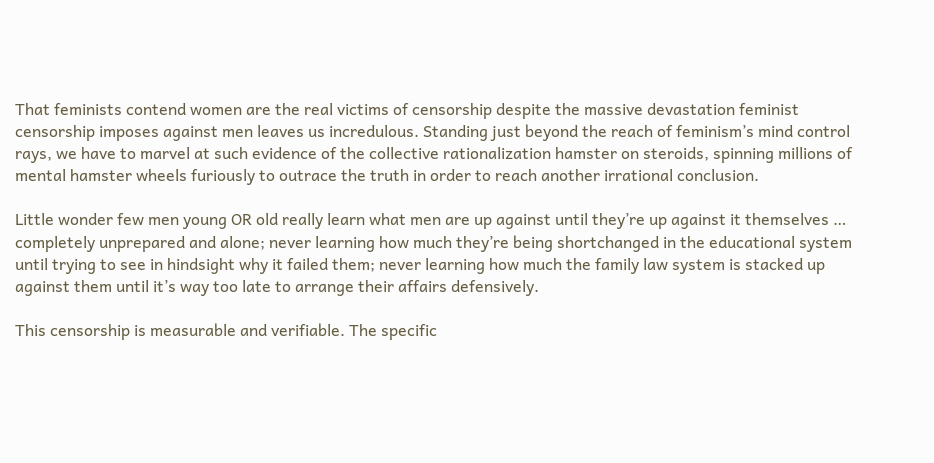That feminists contend women are the real victims of censorship despite the massive devastation feminist censorship imposes against men leaves us incredulous. Standing just beyond the reach of feminism’s mind control rays, we have to marvel at such evidence of the collective rationalization hamster on steroids, spinning millions of mental hamster wheels furiously to outrace the truth in order to reach another irrational conclusion.

Little wonder few men young OR old really learn what men are up against until they’re up against it themselves … completely unprepared and alone; never learning how much they’re being shortchanged in the educational system until trying to see in hindsight why it failed them; never learning how much the family law system is stacked up against them until it’s way too late to arrange their affairs defensively.

This censorship is measurable and verifiable. The specific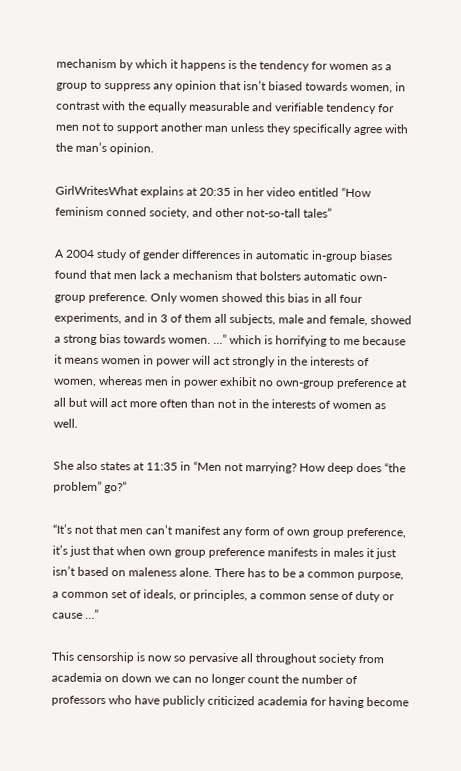mechanism by which it happens is the tendency for women as a group to suppress any opinion that isn’t biased towards women, in contrast with the equally measurable and verifiable tendency for men not to support another man unless they specifically agree with the man’s opinion.

GirlWritesWhat explains at 20:35 in her video entitled “How feminism conned society, and other not-so-tall tales”

A 2004 study of gender differences in automatic in-group biases found that men lack a mechanism that bolsters automatic own-group preference. Only women showed this bias in all four experiments, and in 3 of them all subjects, male and female, showed a strong bias towards women. …” which is horrifying to me because it means women in power will act strongly in the interests of women, whereas men in power exhibit no own-group preference at all but will act more often than not in the interests of women as well.

She also states at 11:35 in “Men not marrying? How deep does “the problem” go?”

“It’s not that men can’t manifest any form of own group preference, it’s just that when own group preference manifests in males it just isn’t based on maleness alone. There has to be a common purpose, a common set of ideals, or principles, a common sense of duty or cause …”

This censorship is now so pervasive all throughout society from academia on down we can no longer count the number of professors who have publicly criticized academia for having become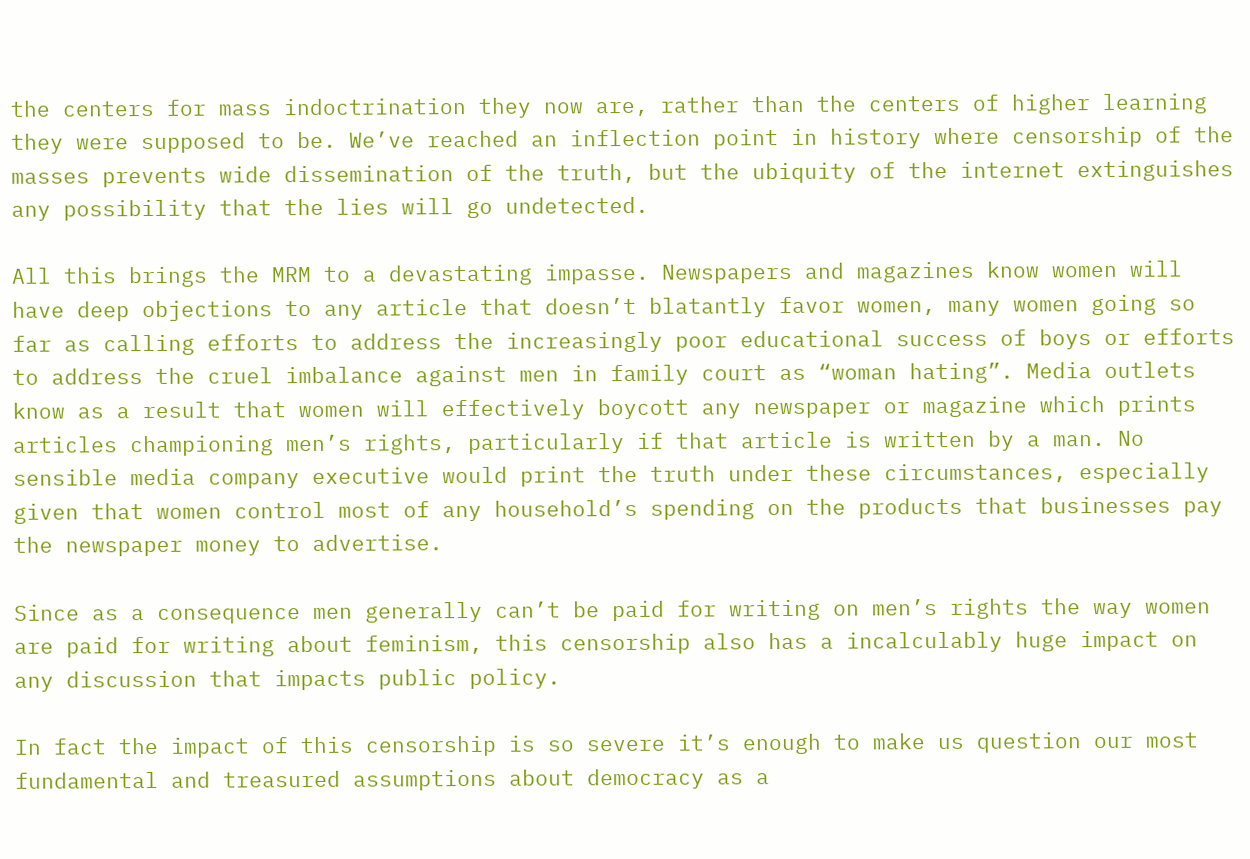the centers for mass indoctrination they now are, rather than the centers of higher learning they were supposed to be. We’ve reached an inflection point in history where censorship of the masses prevents wide dissemination of the truth, but the ubiquity of the internet extinguishes any possibility that the lies will go undetected.

All this brings the MRM to a devastating impasse. Newspapers and magazines know women will have deep objections to any article that doesn’t blatantly favor women, many women going so far as calling efforts to address the increasingly poor educational success of boys or efforts to address the cruel imbalance against men in family court as “woman hating”. Media outlets know as a result that women will effectively boycott any newspaper or magazine which prints articles championing men’s rights, particularly if that article is written by a man. No sensible media company executive would print the truth under these circumstances, especially given that women control most of any household’s spending on the products that businesses pay the newspaper money to advertise.

Since as a consequence men generally can’t be paid for writing on men’s rights the way women are paid for writing about feminism, this censorship also has a incalculably huge impact on any discussion that impacts public policy.

In fact the impact of this censorship is so severe it’s enough to make us question our most fundamental and treasured assumptions about democracy as a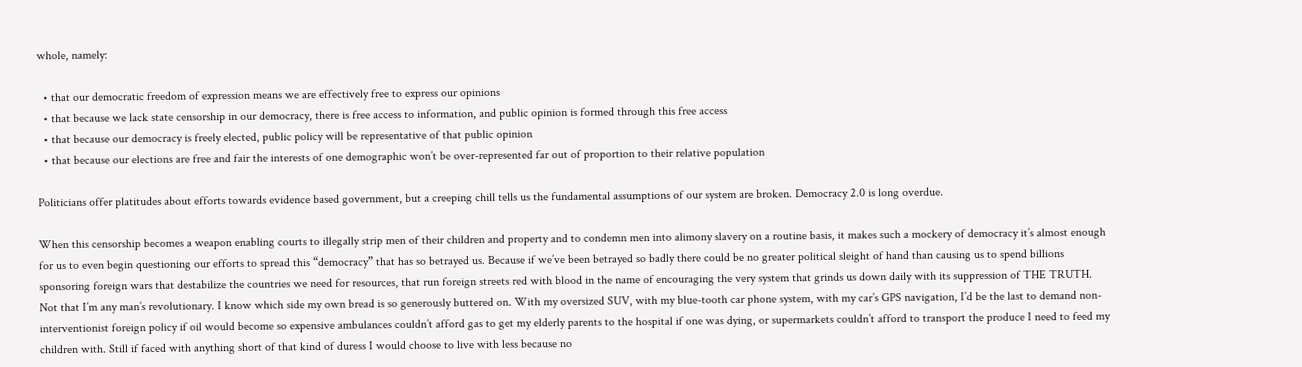whole, namely:

  • that our democratic freedom of expression means we are effectively free to express our opinions
  • that because we lack state censorship in our democracy, there is free access to information, and public opinion is formed through this free access
  • that because our democracy is freely elected, public policy will be representative of that public opinion
  • that because our elections are free and fair the interests of one demographic won’t be over-represented far out of proportion to their relative population

Politicians offer platitudes about efforts towards evidence based government, but a creeping chill tells us the fundamental assumptions of our system are broken. Democracy 2.0 is long overdue.

When this censorship becomes a weapon enabling courts to illegally strip men of their children and property and to condemn men into alimony slavery on a routine basis, it makes such a mockery of democracy it’s almost enough for us to even begin questioning our efforts to spread this “democracy” that has so betrayed us. Because if we’ve been betrayed so badly there could be no greater political sleight of hand than causing us to spend billions sponsoring foreign wars that destabilize the countries we need for resources, that run foreign streets red with blood in the name of encouraging the very system that grinds us down daily with its suppression of THE TRUTH. Not that I’m any man’s revolutionary. I know which side my own bread is so generously buttered on. With my oversized SUV, with my blue-tooth car phone system, with my car’s GPS navigation, I’d be the last to demand non-interventionist foreign policy if oil would become so expensive ambulances couldn’t afford gas to get my elderly parents to the hospital if one was dying, or supermarkets couldn’t afford to transport the produce I need to feed my children with. Still if faced with anything short of that kind of duress I would choose to live with less because no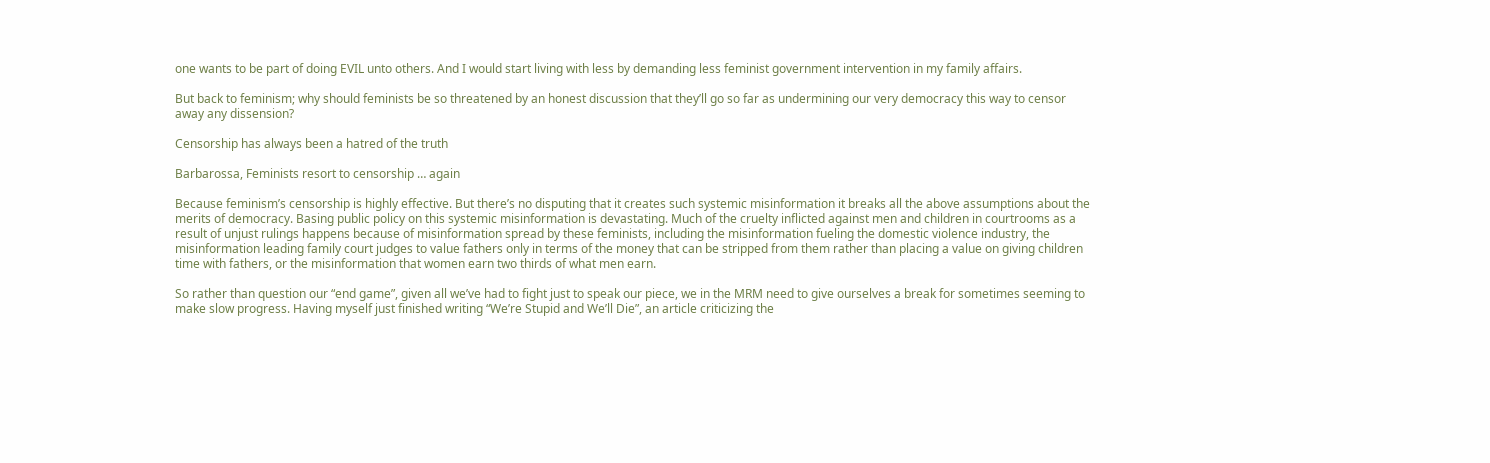one wants to be part of doing EVIL unto others. And I would start living with less by demanding less feminist government intervention in my family affairs.

But back to feminism; why should feminists be so threatened by an honest discussion that they’ll go so far as undermining our very democracy this way to censor away any dissension?

Censorship has always been a hatred of the truth

Barbarossa, Feminists resort to censorship … again

Because feminism’s censorship is highly effective. But there’s no disputing that it creates such systemic misinformation it breaks all the above assumptions about the merits of democracy. Basing public policy on this systemic misinformation is devastating. Much of the cruelty inflicted against men and children in courtrooms as a result of unjust rulings happens because of misinformation spread by these feminists, including the misinformation fueling the domestic violence industry, the misinformation leading family court judges to value fathers only in terms of the money that can be stripped from them rather than placing a value on giving children time with fathers, or the misinformation that women earn two thirds of what men earn.

So rather than question our “end game”, given all we’ve had to fight just to speak our piece, we in the MRM need to give ourselves a break for sometimes seeming to make slow progress. Having myself just finished writing “We’re Stupid and We’ll Die”, an article criticizing the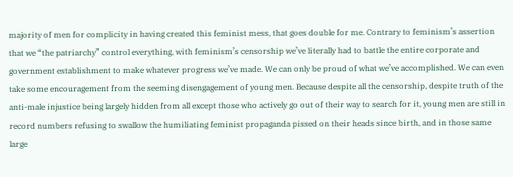majority of men for complicity in having created this feminist mess, that goes double for me. Contrary to feminism’s assertion that we “the patriarchy” control everything, with feminism’s censorship we’ve literally had to battle the entire corporate and government establishment to make whatever progress we’ve made. We can only be proud of what we’ve accomplished. We can even take some encouragement from the seeming disengagement of young men. Because despite all the censorship, despite truth of the anti-male injustice being largely hidden from all except those who actively go out of their way to search for it, young men are still in record numbers refusing to swallow the humiliating feminist propaganda pissed on their heads since birth, and in those same large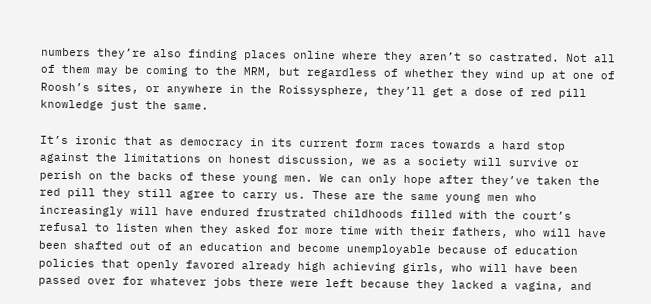numbers they’re also finding places online where they aren’t so castrated. Not all of them may be coming to the MRM, but regardless of whether they wind up at one of Roosh’s sites, or anywhere in the Roissysphere, they’ll get a dose of red pill knowledge just the same.

It’s ironic that as democracy in its current form races towards a hard stop against the limitations on honest discussion, we as a society will survive or perish on the backs of these young men. We can only hope after they’ve taken the red pill they still agree to carry us. These are the same young men who increasingly will have endured frustrated childhoods filled with the court’s refusal to listen when they asked for more time with their fathers, who will have been shafted out of an education and become unemployable because of education policies that openly favored already high achieving girls, who will have been passed over for whatever jobs there were left because they lacked a vagina, and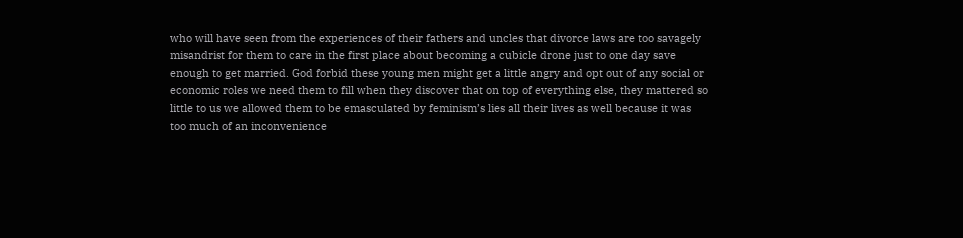who will have seen from the experiences of their fathers and uncles that divorce laws are too savagely misandrist for them to care in the first place about becoming a cubicle drone just to one day save enough to get married. God forbid these young men might get a little angry and opt out of any social or economic roles we need them to fill when they discover that on top of everything else, they mattered so little to us we allowed them to be emasculated by feminism’s lies all their lives as well because it was too much of an inconvenience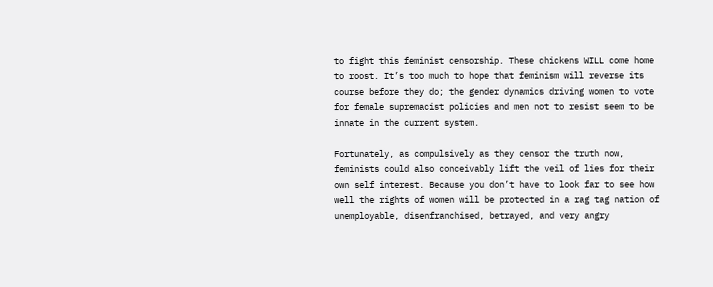to fight this feminist censorship. These chickens WILL come home to roost. It’s too much to hope that feminism will reverse its course before they do; the gender dynamics driving women to vote for female supremacist policies and men not to resist seem to be innate in the current system.

Fortunately, as compulsively as they censor the truth now, feminists could also conceivably lift the veil of lies for their own self interest. Because you don’t have to look far to see how well the rights of women will be protected in a rag tag nation of unemployable, disenfranchised, betrayed, and very angry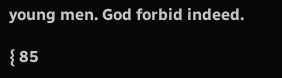young men. God forbid indeed.

{ 85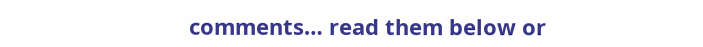comments… read them below or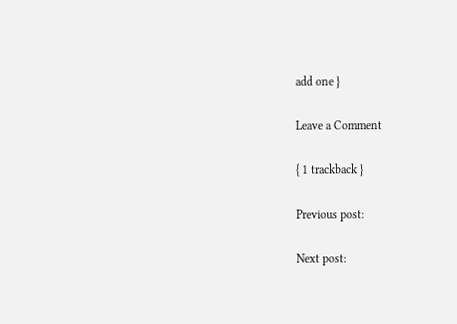add one }

Leave a Comment

{ 1 trackback }

Previous post:

Next post: